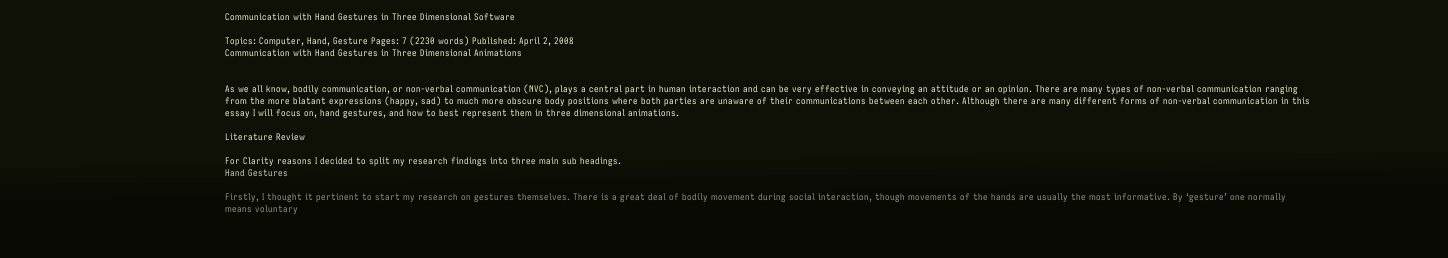Communication with Hand Gestures in Three Dimensional Software

Topics: Computer, Hand, Gesture Pages: 7 (2230 words) Published: April 2, 2008
Communication with Hand Gestures in Three Dimensional Animations


As we all know, bodily communication, or non-verbal communication (NVC), plays a central part in human interaction and can be very effective in conveying an attitude or an opinion. There are many types of non-verbal communication ranging from the more blatant expressions (happy, sad) to much more obscure body positions where both parties are unaware of their communications between each other. Although there are many different forms of non-verbal communication in this essay I will focus on, hand gestures, and how to best represent them in three dimensional animations.

Literature Review

For Clarity reasons I decided to split my research findings into three main sub headings.
Hand Gestures

Firstly, I thought it pertinent to start my research on gestures themselves. There is a great deal of bodily movement during social interaction, though movements of the hands are usually the most informative. By ‘gesture’ one normally means voluntary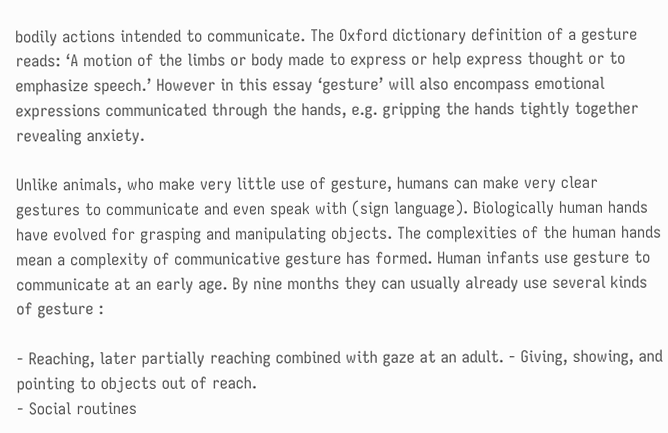bodily actions intended to communicate. The Oxford dictionary definition of a gesture reads: ‘A motion of the limbs or body made to express or help express thought or to emphasize speech.’ However in this essay ‘gesture’ will also encompass emotional expressions communicated through the hands, e.g. gripping the hands tightly together revealing anxiety.

Unlike animals, who make very little use of gesture, humans can make very clear gestures to communicate and even speak with (sign language). Biologically human hands have evolved for grasping and manipulating objects. The complexities of the human hands mean a complexity of communicative gesture has formed. Human infants use gesture to communicate at an early age. By nine months they can usually already use several kinds of gesture :

- Reaching, later partially reaching combined with gaze at an adult. - Giving, showing, and pointing to objects out of reach.
- Social routines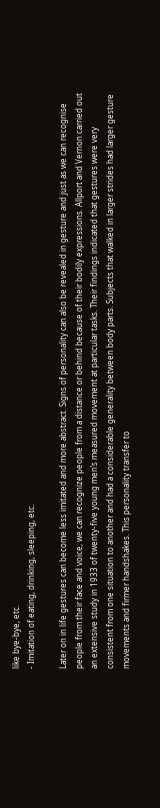like bye-bye, etc.
- Imitation of eating, drinking, sleeping, etc.

Later on in life gestures can become less imitated and more abstract. Signs of personality can also be revealed in gesture and just as we can recognise people from their face and voice, we can recognize people from a distance or behind because of their bodily expressions. Allport and Vernon carried out an extensive study in 1933 of twenty-five young men’s measured movement at particular tasks. Their findings indicated that gestures were very consistent from one situation to another and had a considerable generality between body parts. Subjects that walked in larger strides had larger gesture movements and firmer handshakes. This personality transfer to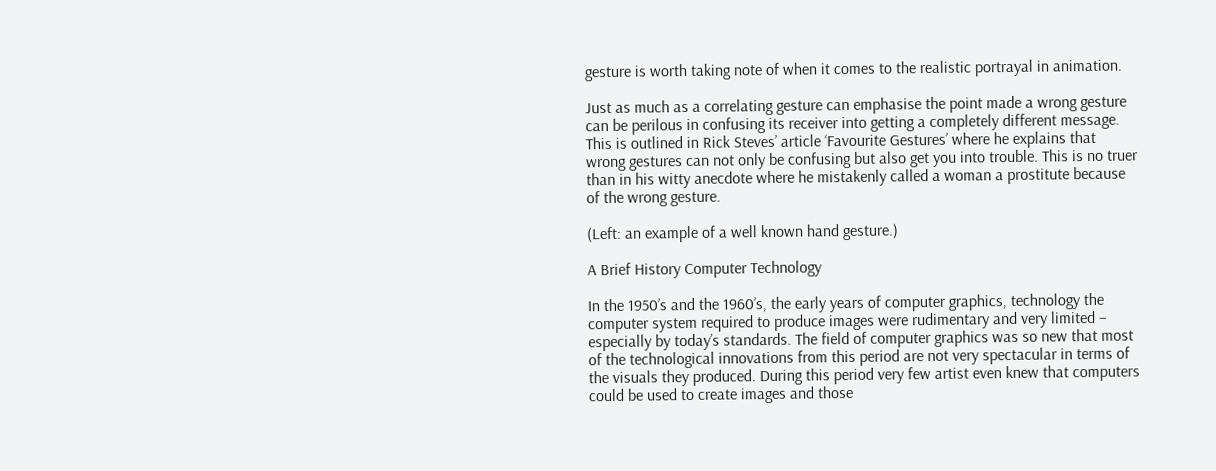gesture is worth taking note of when it comes to the realistic portrayal in animation.

Just as much as a correlating gesture can emphasise the point made a wrong gesture can be perilous in confusing its receiver into getting a completely different message. This is outlined in Rick Steves’ article ‘Favourite Gestures’ where he explains that wrong gestures can not only be confusing but also get you into trouble. This is no truer than in his witty anecdote where he mistakenly called a woman a prostitute because of the wrong gesture.

(Left: an example of a well known hand gesture.)

A Brief History Computer Technology

In the 1950’s and the 1960’s, the early years of computer graphics, technology the computer system required to produce images were rudimentary and very limited – especially by today’s standards. The field of computer graphics was so new that most of the technological innovations from this period are not very spectacular in terms of the visuals they produced. During this period very few artist even knew that computers could be used to create images and those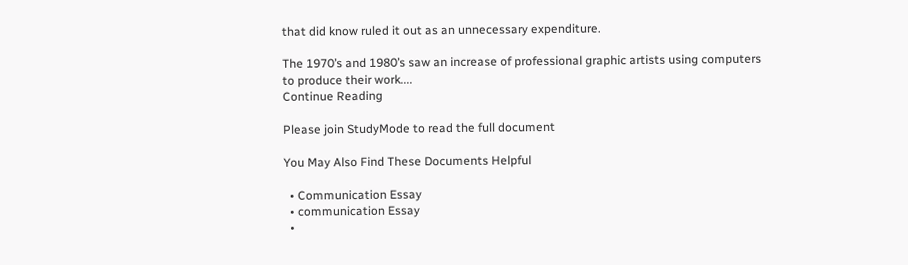that did know ruled it out as an unnecessary expenditure.

The 1970’s and 1980’s saw an increase of professional graphic artists using computers to produce their work....
Continue Reading

Please join StudyMode to read the full document

You May Also Find These Documents Helpful

  • Communication Essay
  • communication Essay
  •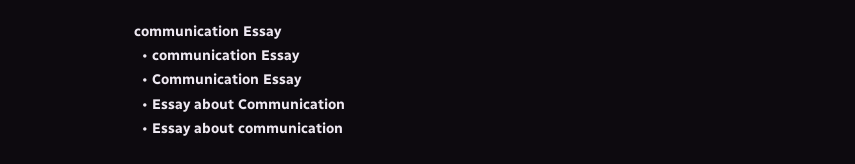communication Essay
  • communication Essay
  • Communication Essay
  • Essay about Communication
  • Essay about communication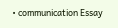• communication Essay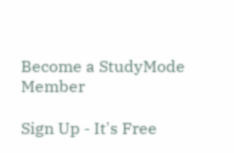Become a StudyMode Member

Sign Up - It's Free